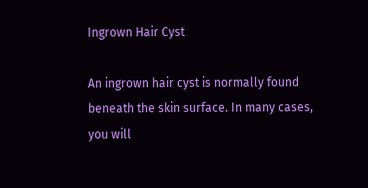Ingrown Hair Cyst

An ingrown hair cyst is normally found beneath the skin surface. In many cases, you will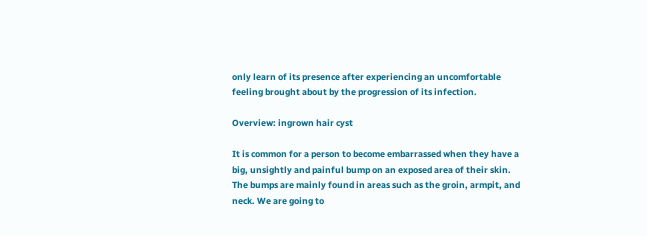only learn of its presence after experiencing an uncomfortable feeling brought about by the progression of its infection.

Overview: ingrown hair cyst

It is common for a person to become embarrassed when they have a big, unsightly and painful bump on an exposed area of their skin. The bumps are mainly found in areas such as the groin, armpit, and neck. We are going to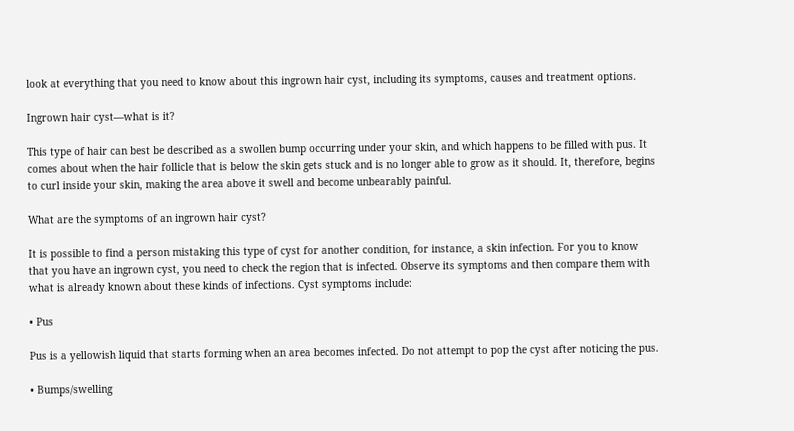look at everything that you need to know about this ingrown hair cyst, including its symptoms, causes and treatment options.

Ingrown hair cyst—what is it?

This type of hair can best be described as a swollen bump occurring under your skin, and which happens to be filled with pus. It comes about when the hair follicle that is below the skin gets stuck and is no longer able to grow as it should. It, therefore, begins to curl inside your skin, making the area above it swell and become unbearably painful.

What are the symptoms of an ingrown hair cyst?

It is possible to find a person mistaking this type of cyst for another condition, for instance, a skin infection. For you to know that you have an ingrown cyst, you need to check the region that is infected. Observe its symptoms and then compare them with what is already known about these kinds of infections. Cyst symptoms include:

• Pus

Pus is a yellowish liquid that starts forming when an area becomes infected. Do not attempt to pop the cyst after noticing the pus.

• Bumps/swelling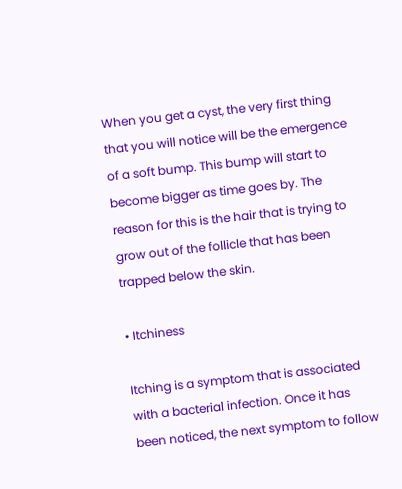When you get a cyst, the very first thing that you will notice will be the emergence of a soft bump. This bump will start to become bigger as time goes by. The reason for this is the hair that is trying to grow out of the follicle that has been trapped below the skin.

• Itchiness

Itching is a symptom that is associated with a bacterial infection. Once it has been noticed, the next symptom to follow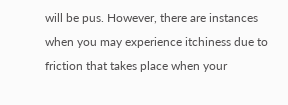will be pus. However, there are instances when you may experience itchiness due to friction that takes place when your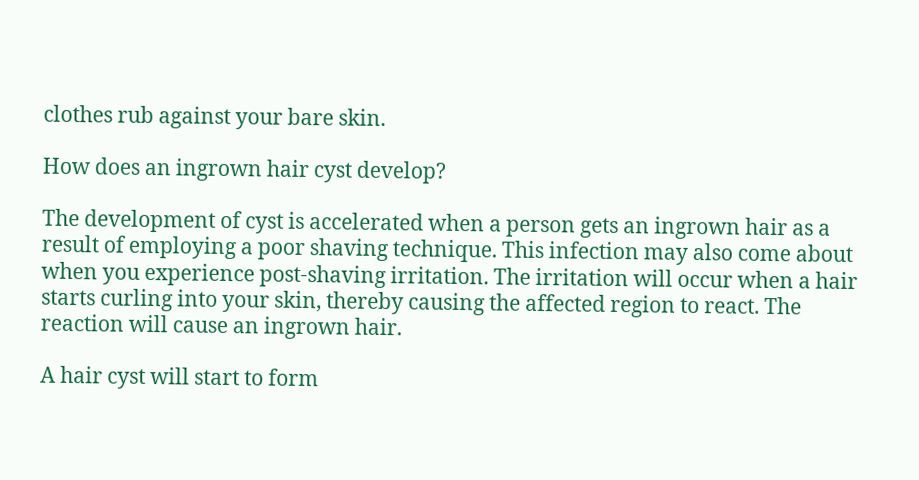clothes rub against your bare skin.

How does an ingrown hair cyst develop?

The development of cyst is accelerated when a person gets an ingrown hair as a result of employing a poor shaving technique. This infection may also come about when you experience post-shaving irritation. The irritation will occur when a hair starts curling into your skin, thereby causing the affected region to react. The reaction will cause an ingrown hair.

A hair cyst will start to form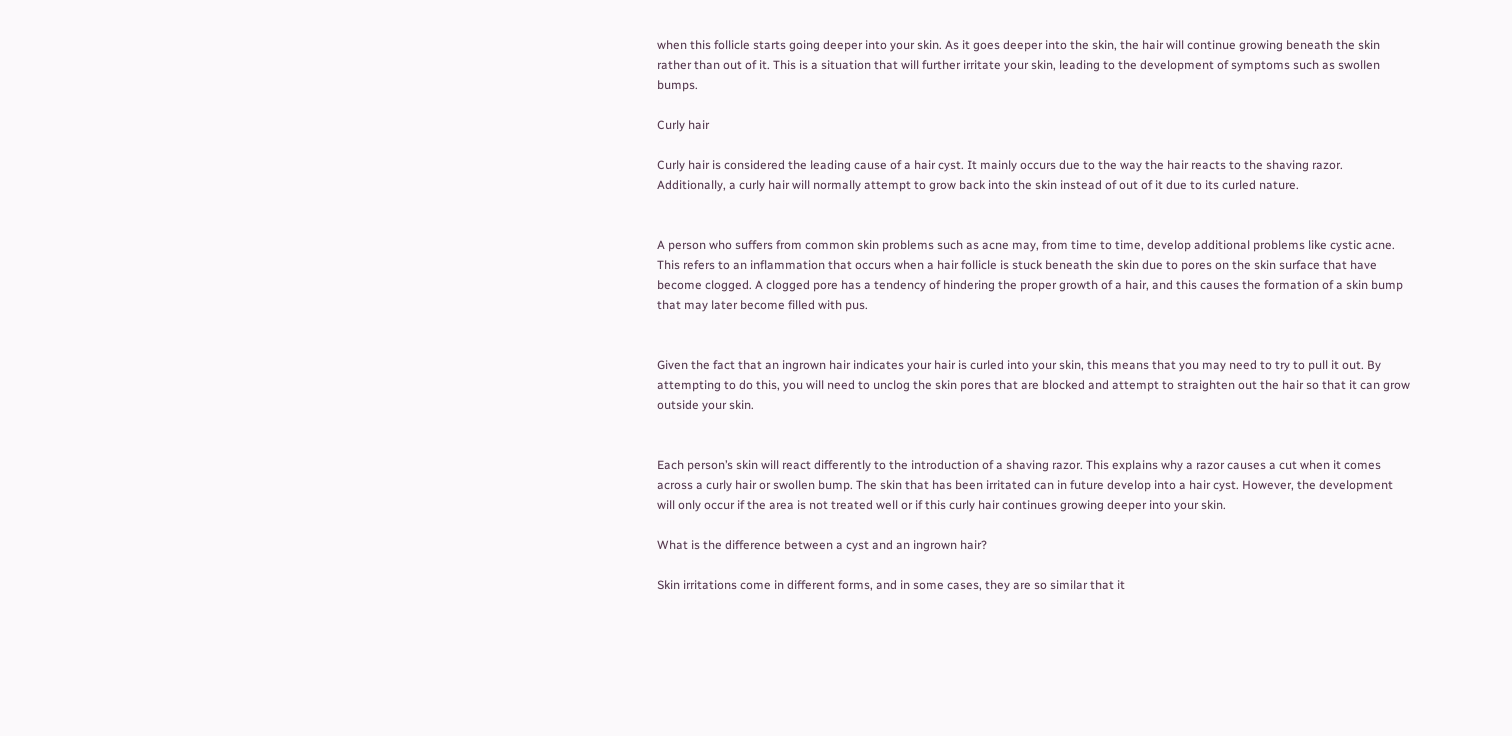when this follicle starts going deeper into your skin. As it goes deeper into the skin, the hair will continue growing beneath the skin rather than out of it. This is a situation that will further irritate your skin, leading to the development of symptoms such as swollen bumps.

Curly hair

Curly hair is considered the leading cause of a hair cyst. It mainly occurs due to the way the hair reacts to the shaving razor. Additionally, a curly hair will normally attempt to grow back into the skin instead of out of it due to its curled nature.


A person who suffers from common skin problems such as acne may, from time to time, develop additional problems like cystic acne. This refers to an inflammation that occurs when a hair follicle is stuck beneath the skin due to pores on the skin surface that have become clogged. A clogged pore has a tendency of hindering the proper growth of a hair, and this causes the formation of a skin bump that may later become filled with pus.


Given the fact that an ingrown hair indicates your hair is curled into your skin, this means that you may need to try to pull it out. By attempting to do this, you will need to unclog the skin pores that are blocked and attempt to straighten out the hair so that it can grow outside your skin.


Each person’s skin will react differently to the introduction of a shaving razor. This explains why a razor causes a cut when it comes across a curly hair or swollen bump. The skin that has been irritated can in future develop into a hair cyst. However, the development will only occur if the area is not treated well or if this curly hair continues growing deeper into your skin.

What is the difference between a cyst and an ingrown hair?

Skin irritations come in different forms, and in some cases, they are so similar that it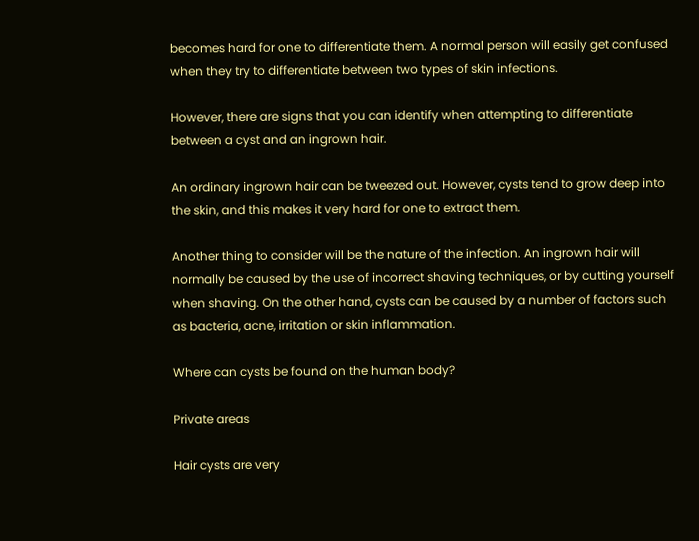becomes hard for one to differentiate them. A normal person will easily get confused when they try to differentiate between two types of skin infections.

However, there are signs that you can identify when attempting to differentiate between a cyst and an ingrown hair.

An ordinary ingrown hair can be tweezed out. However, cysts tend to grow deep into the skin, and this makes it very hard for one to extract them.

Another thing to consider will be the nature of the infection. An ingrown hair will normally be caused by the use of incorrect shaving techniques, or by cutting yourself when shaving. On the other hand, cysts can be caused by a number of factors such as bacteria, acne, irritation or skin inflammation.

Where can cysts be found on the human body?

Private areas

Hair cysts are very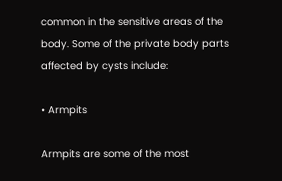common in the sensitive areas of the body. Some of the private body parts affected by cysts include:

• Armpits

Armpits are some of the most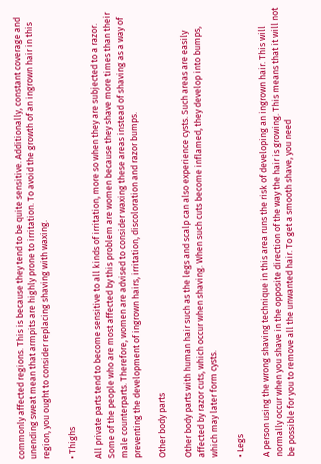commonly affected regions. This is because they tend to be quite sensitive. Additionally, constant coverage and unending sweat mean that armpits are highly prone to irritation. To avoid the growth of an ingrown hair in this region, you ought to consider replacing shaving with waxing.

• Thighs

All private parts tend to become sensitive to all kinds of irritation, more so when they are subjected to a razor. Some of the people who are most affected by this problem are women because they shave more times than their male counterparts. Therefore, women are advised to consider waxing these areas instead of shaving as a way of preventing the development of ingrown hairs, irritation, discoloration and razor bumps.

Other body parts

Other body parts with human hair such as the legs and scalp can also experience cysts. Such areas are easily affected by razor cuts, which occur when shaving. When such cuts become inflamed, they develop into bumps, which may later form cysts.

• Legs

A person using the wrong shaving technique in this area runs the risk of developing an ingrown hair. This will normally occur when you shave in the opposite direction of the way the hair is growing. This means that it will not be possible for you to remove all the unwanted hair. To get a smooth shave, you need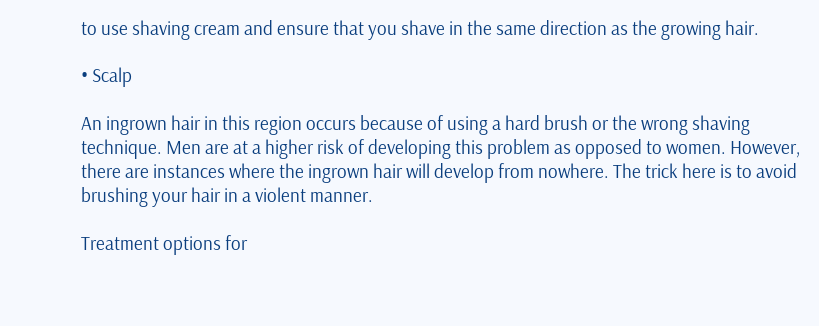to use shaving cream and ensure that you shave in the same direction as the growing hair.

• Scalp

An ingrown hair in this region occurs because of using a hard brush or the wrong shaving technique. Men are at a higher risk of developing this problem as opposed to women. However, there are instances where the ingrown hair will develop from nowhere. The trick here is to avoid brushing your hair in a violent manner.

Treatment options for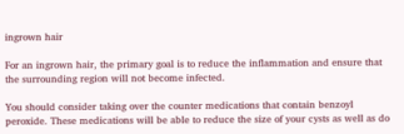ingrown hair

For an ingrown hair, the primary goal is to reduce the inflammation and ensure that the surrounding region will not become infected.

You should consider taking over the counter medications that contain benzoyl peroxide. These medications will be able to reduce the size of your cysts as well as do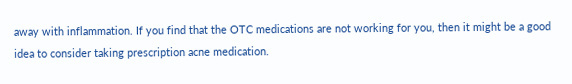away with inflammation. If you find that the OTC medications are not working for you, then it might be a good idea to consider taking prescription acne medication.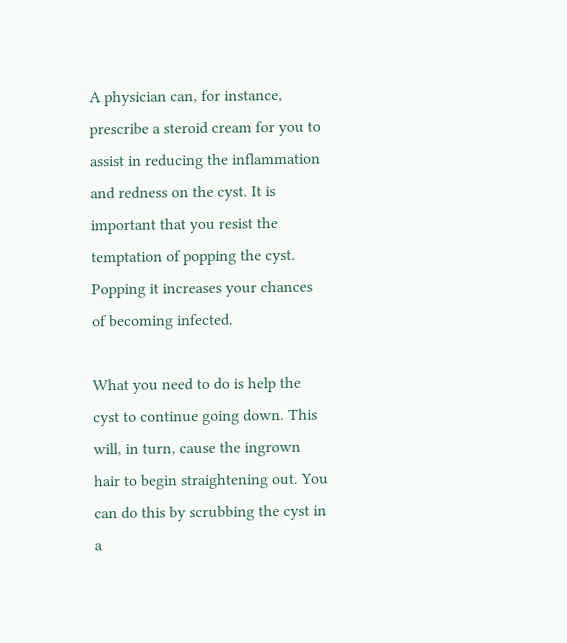A physician can, for instance, prescribe a steroid cream for you to assist in reducing the inflammation and redness on the cyst. It is important that you resist the temptation of popping the cyst. Popping it increases your chances of becoming infected.

What you need to do is help the cyst to continue going down. This will, in turn, cause the ingrown hair to begin straightening out. You can do this by scrubbing the cyst in a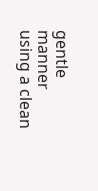gentle manner using a clean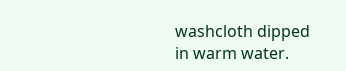washcloth dipped in warm water.